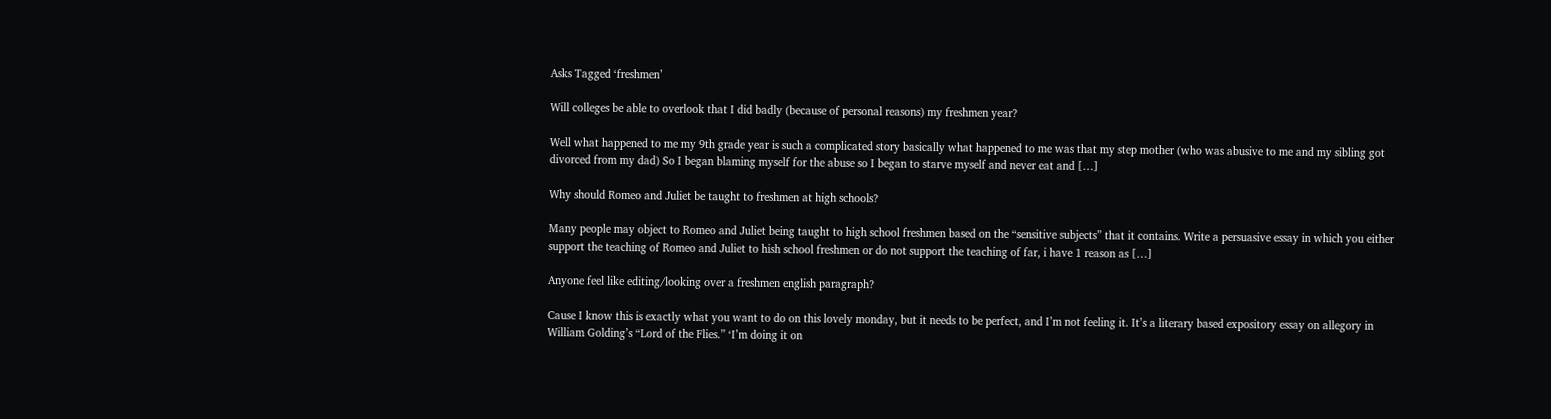Asks Tagged ‘freshmen’

Will colleges be able to overlook that I did badly (because of personal reasons) my freshmen year?

Well what happened to me my 9th grade year is such a complicated story basically what happened to me was that my step mother (who was abusive to me and my sibling got divorced from my dad) So I began blaming myself for the abuse so I began to starve myself and never eat and […]

Why should Romeo and Juliet be taught to freshmen at high schools?

Many people may object to Romeo and Juliet being taught to high school freshmen based on the “sensitive subjects” that it contains. Write a persuasive essay in which you either support the teaching of Romeo and Juliet to hish school freshmen or do not support the teaching of far, i have 1 reason as […]

Anyone feel like editing/looking over a freshmen english paragraph?

Cause I know this is exactly what you want to do on this lovely monday, but it needs to be perfect, and I’m not feeling it. It’s a literary based expository essay on allegory in William Golding’s “Lord of the Flies.” ‘I’m doing it on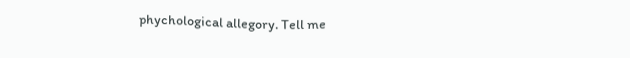phychological allegory. Tell me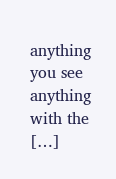anything you see anything with the […]